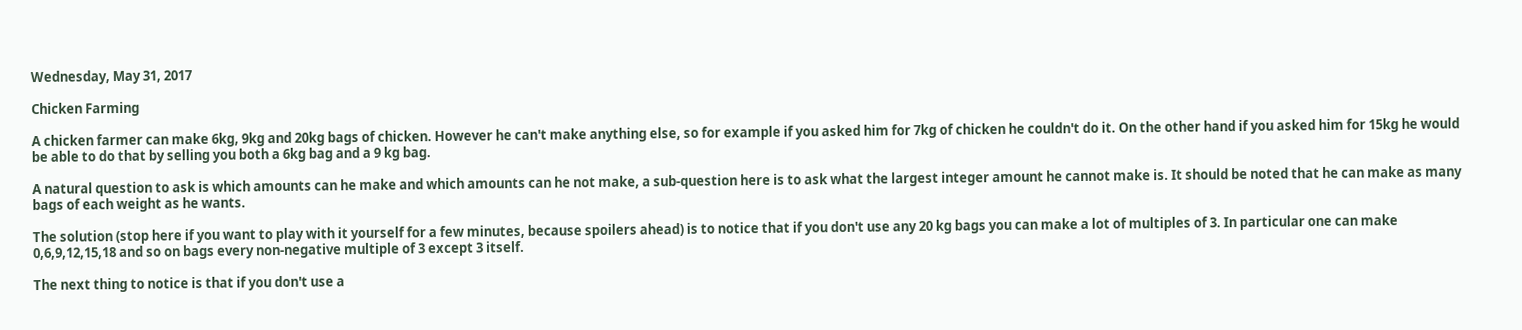Wednesday, May 31, 2017

Chicken Farming

A chicken farmer can make 6kg, 9kg and 20kg bags of chicken. However he can't make anything else, so for example if you asked him for 7kg of chicken he couldn't do it. On the other hand if you asked him for 15kg he would be able to do that by selling you both a 6kg bag and a 9 kg bag.

A natural question to ask is which amounts can he make and which amounts can he not make, a sub-question here is to ask what the largest integer amount he cannot make is. It should be noted that he can make as many bags of each weight as he wants.

The solution (stop here if you want to play with it yourself for a few minutes, because spoilers ahead) is to notice that if you don't use any 20 kg bags you can make a lot of multiples of 3. In particular one can make 0,6,9,12,15,18 and so on bags every non-negative multiple of 3 except 3 itself.

The next thing to notice is that if you don't use a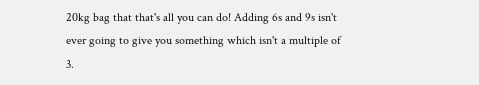20kg bag that that's all you can do! Adding 6s and 9s isn't ever going to give you something which isn't a multiple of 3.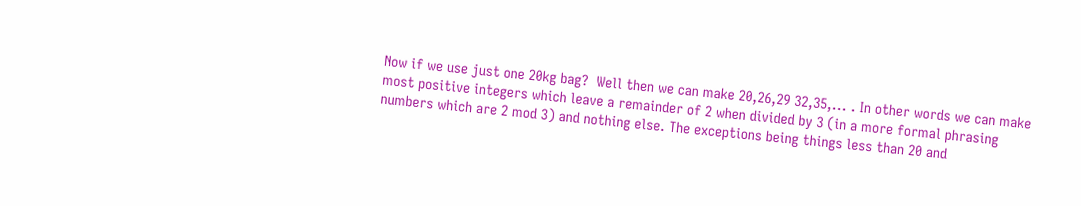Now if we use just one 20kg bag?  Well then we can make 20,26,29 32,35,... . In other words we can make most positive integers which leave a remainder of 2 when divided by 3 (in a more formal phrasing numbers which are 2 mod 3) and nothing else. The exceptions being things less than 20 and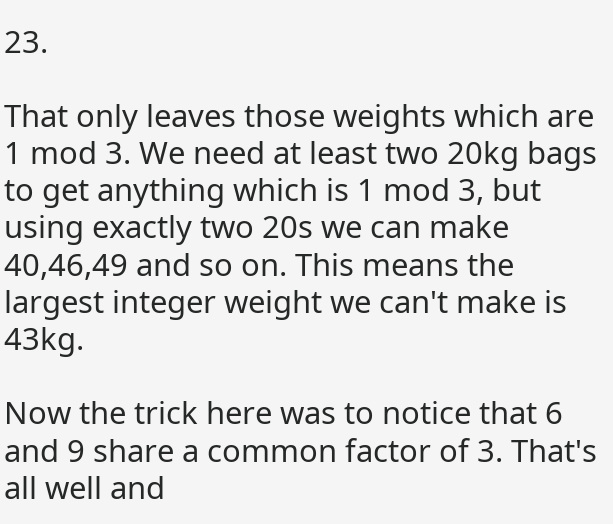23.

That only leaves those weights which are 1 mod 3. We need at least two 20kg bags to get anything which is 1 mod 3, but using exactly two 20s we can make 40,46,49 and so on. This means the largest integer weight we can't make is 43kg.

Now the trick here was to notice that 6 and 9 share a common factor of 3. That's all well and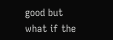good but what if the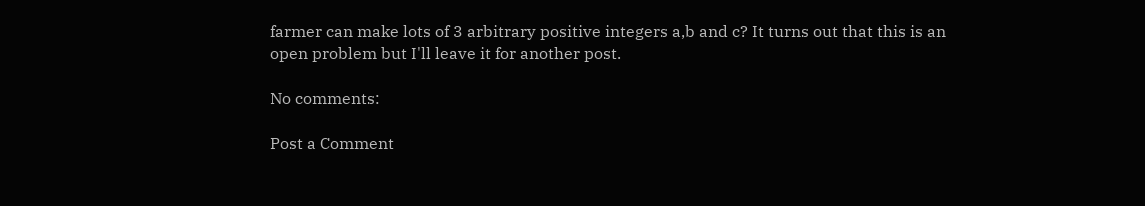farmer can make lots of 3 arbitrary positive integers a,b and c? It turns out that this is an open problem but I'll leave it for another post.

No comments:

Post a Comment